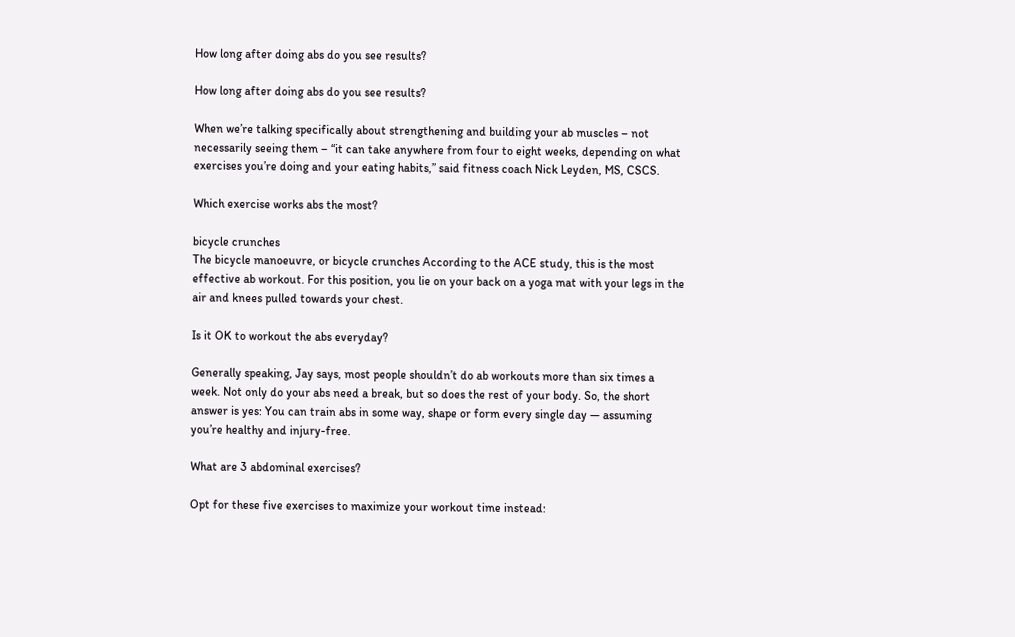How long after doing abs do you see results?

How long after doing abs do you see results?

When we’re talking specifically about strengthening and building your ab muscles – not necessarily seeing them – “it can take anywhere from four to eight weeks, depending on what exercises you’re doing and your eating habits,” said fitness coach Nick Leyden, MS, CSCS.

Which exercise works abs the most?

bicycle crunches
The bicycle manoeuvre, or bicycle crunches According to the ACE study, this is the most effective ab workout. For this position, you lie on your back on a yoga mat with your legs in the air and knees pulled towards your chest.

Is it OK to workout the abs everyday?

Generally speaking, Jay says, most people shouldn’t do ab workouts more than six times a week. Not only do your abs need a break, but so does the rest of your body. So, the short answer is yes: You can train abs in some way, shape or form every single day — assuming you’re healthy and injury-free.

What are 3 abdominal exercises?

Opt for these five exercises to maximize your workout time instead: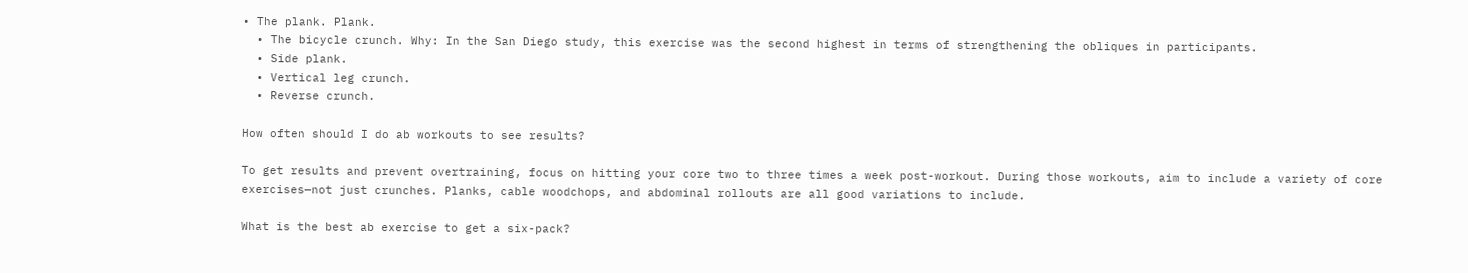• The plank. Plank.
  • The bicycle crunch. Why: In the San Diego study, this exercise was the second highest in terms of strengthening the obliques in participants.
  • Side plank.
  • Vertical leg crunch.
  • Reverse crunch.

How often should I do ab workouts to see results?

To get results and prevent overtraining, focus on hitting your core two to three times a week post-workout. During those workouts, aim to include a variety of core exercises—not just crunches. Planks, cable woodchops, and abdominal rollouts are all good variations to include.

What is the best ab exercise to get a six-pack?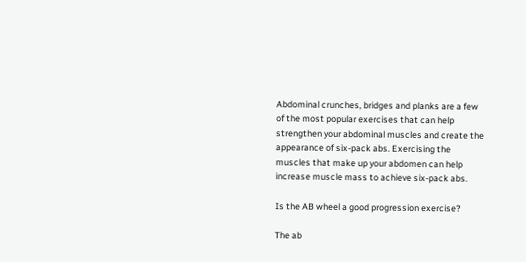Abdominal crunches, bridges and planks are a few of the most popular exercises that can help strengthen your abdominal muscles and create the appearance of six-pack abs. Exercising the muscles that make up your abdomen can help increase muscle mass to achieve six-pack abs.

Is the AB wheel a good progression exercise?

The ab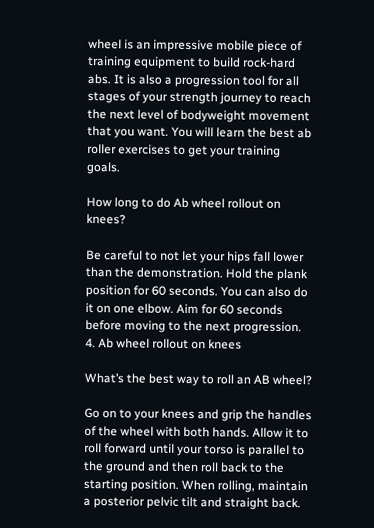wheel is an impressive mobile piece of training equipment to build rock-hard abs. It is also a progression tool for all stages of your strength journey to reach the next level of bodyweight movement that you want. You will learn the best ab roller exercises to get your training goals.

How long to do Ab wheel rollout on knees?

Be careful to not let your hips fall lower than the demonstration. Hold the plank position for 60 seconds. You can also do it on one elbow. Aim for 60 seconds before moving to the next progression. 4. Ab wheel rollout on knees

What’s the best way to roll an AB wheel?

Go on to your knees and grip the handles of the wheel with both hands. Allow it to roll forward until your torso is parallel to the ground and then roll back to the starting position. When rolling, maintain a posterior pelvic tilt and straight back.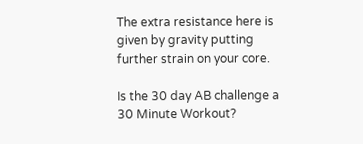The extra resistance here is given by gravity putting further strain on your core.

Is the 30 day AB challenge a 30 Minute Workout?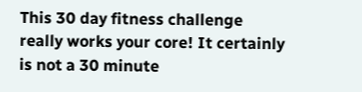This 30 day fitness challenge really works your core! It certainly is not a 30 minute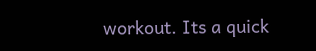workout. Its a quick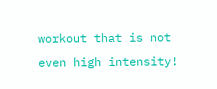workout that is not even high intensity!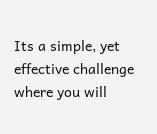Its a simple, yet effective challenge where you will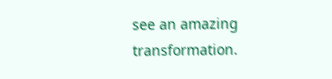see an amazing transformation.